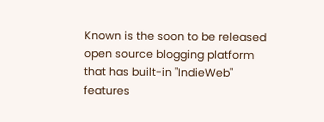Known is the soon to be released open source blogging platform that has built-in "IndieWeb" features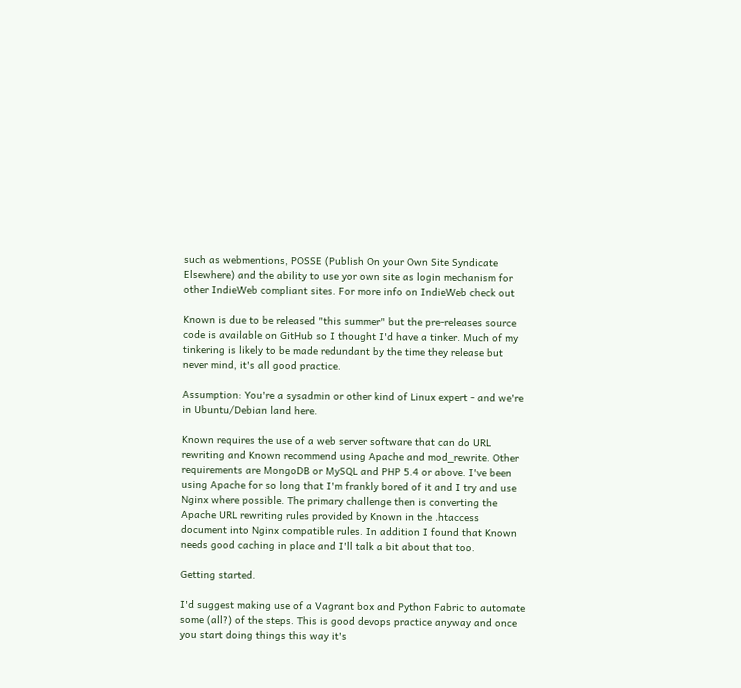such as webmentions, POSSE (Publish On your Own Site Syndicate Elsewhere) and the ability to use yor own site as login mechanism for other IndieWeb compliant sites. For more info on IndieWeb check out

Known is due to be released "this summer" but the pre-releases source code is available on GitHub so I thought I'd have a tinker. Much of my tinkering is likely to be made redundant by the time they release but never mind, it's all good practice.

Assumption: You're a sysadmin or other kind of Linux expert - and we're in Ubuntu/Debian land here.

Known requires the use of a web server software that can do URL rewriting and Known recommend using Apache and mod_rewrite. Other requirements are MongoDB or MySQL and PHP 5.4 or above. I've been using Apache for so long that I'm frankly bored of it and I try and use Nginx where possible. The primary challenge then is converting the Apache URL rewriting rules provided by Known in the .htaccess document into Nginx compatible rules. In addition I found that Known needs good caching in place and I'll talk a bit about that too.

Getting started.

I'd suggest making use of a Vagrant box and Python Fabric to automate some (all?) of the steps. This is good devops practice anyway and once you start doing things this way it's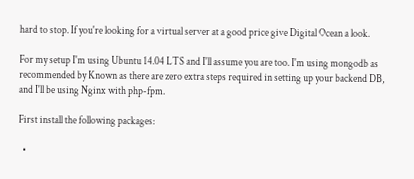hard to stop. If you're looking for a virtual server at a good price give Digital Ocean a look.

For my setup I'm using Ubuntu 14.04 LTS and I'll assume you are too. I'm using mongodb as recommended by Known as there are zero extra steps required in setting up your backend DB, and I'll be using Nginx with php-fpm.

First install the following packages:

  •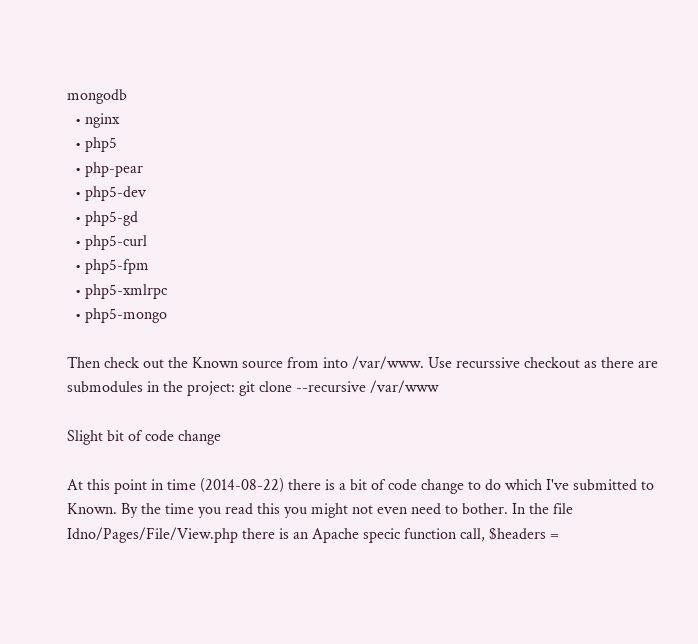mongodb
  • nginx
  • php5
  • php-pear
  • php5-dev
  • php5-gd
  • php5-curl
  • php5-fpm
  • php5-xmlrpc
  • php5-mongo

Then check out the Known source from into /var/www. Use recurssive checkout as there are submodules in the project: git clone --recursive /var/www

Slight bit of code change

At this point in time (2014-08-22) there is a bit of code change to do which I've submitted to Known. By the time you read this you might not even need to bother. In the file Idno/Pages/File/View.php there is an Apache specic function call, $headers =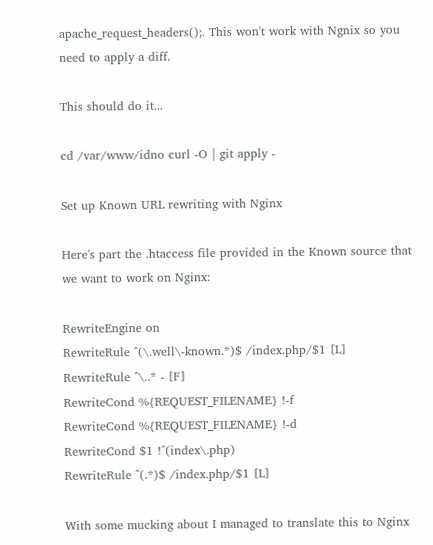apache_request_headers();. This won't work with Ngnix so you need to apply a diff.

This should do it...

cd /var/www/idno curl -O | git apply -

Set up Known URL rewriting with Nginx

Here's part the .htaccess file provided in the Known source that we want to work on Nginx:

RewriteEngine on
RewriteRule ^(\.well\-known.*)$ /index.php/$1 [L]
RewriteRule ^\..* - [F]
RewriteCond %{REQUEST_FILENAME} !-f
RewriteCond %{REQUEST_FILENAME} !-d
RewriteCond $1 !^(index\.php)
RewriteRule ^(.*)$ /index.php/$1 [L]

With some mucking about I managed to translate this to Nginx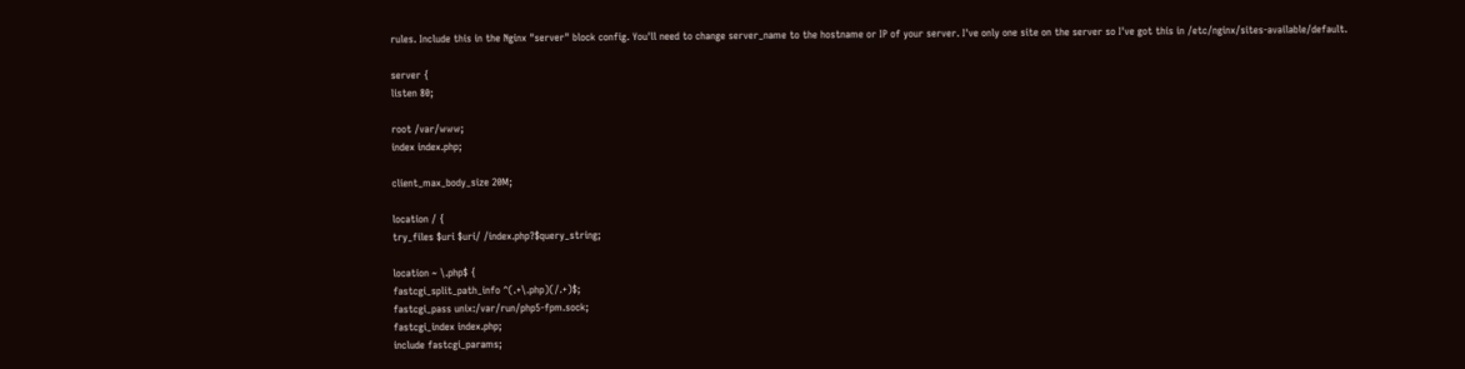rules. Include this in the Nginx "server" block config. You'll need to change server_name to the hostname or IP of your server. I've only one site on the server so I've got this in /etc/nginx/sites-available/default.

server {
listen 80;

root /var/www;
index index.php;

client_max_body_size 20M;

location / {
try_files $uri $uri/ /index.php?$query_string;

location ~ \.php$ {
fastcgi_split_path_info ^(.+\.php)(/.+)$;
fastcgi_pass unix:/var/run/php5-fpm.sock;
fastcgi_index index.php;
include fastcgi_params;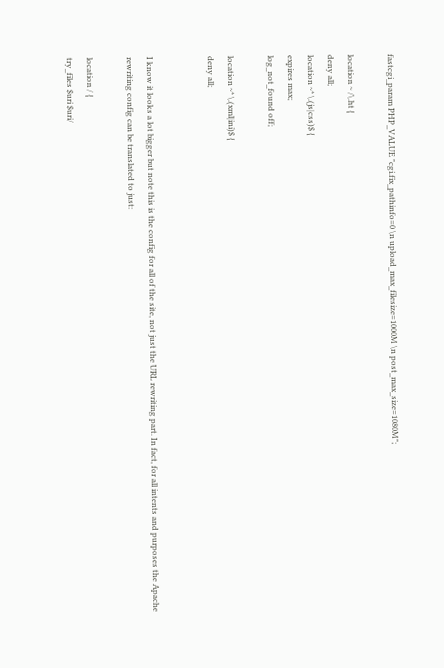fastcgi_param PHP_VALUE "cgi.fix_pathinfo=0 \n upload_max_filesize=1000M \n post_max_size=1080M";

location ~ /\.ht {
deny all;
location ~* \.(js|css)$ {
expires max;
log_not_found off;

location ~* \.(xml|ini)$ {
deny all;


I know it looks a lot bigger but note this is the config for all of the site, not just the URL rewriting part. In fact, for all intents and purposes the Apache rewriting config can be translated to just:

location / {
try_files $uri $uri/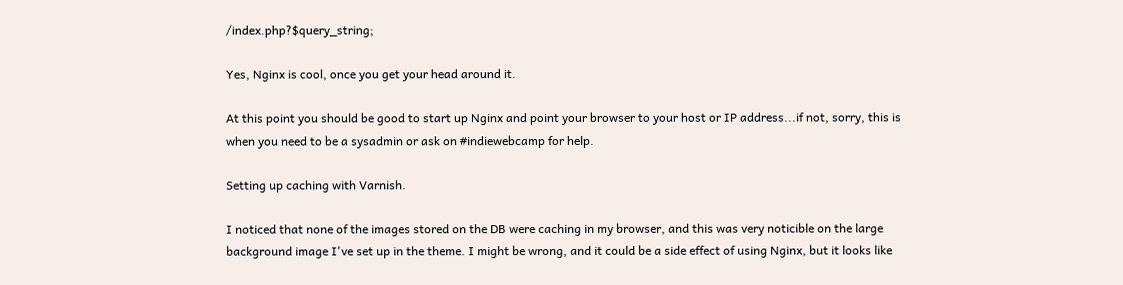/index.php?$query_string;

Yes, Nginx is cool, once you get your head around it.

At this point you should be good to start up Nginx and point your browser to your host or IP address...if not, sorry, this is when you need to be a sysadmin or ask on #indiewebcamp for help.

Setting up caching with Varnish.

I noticed that none of the images stored on the DB were caching in my browser, and this was very noticible on the large background image I've set up in the theme. I might be wrong, and it could be a side effect of using Nginx, but it looks like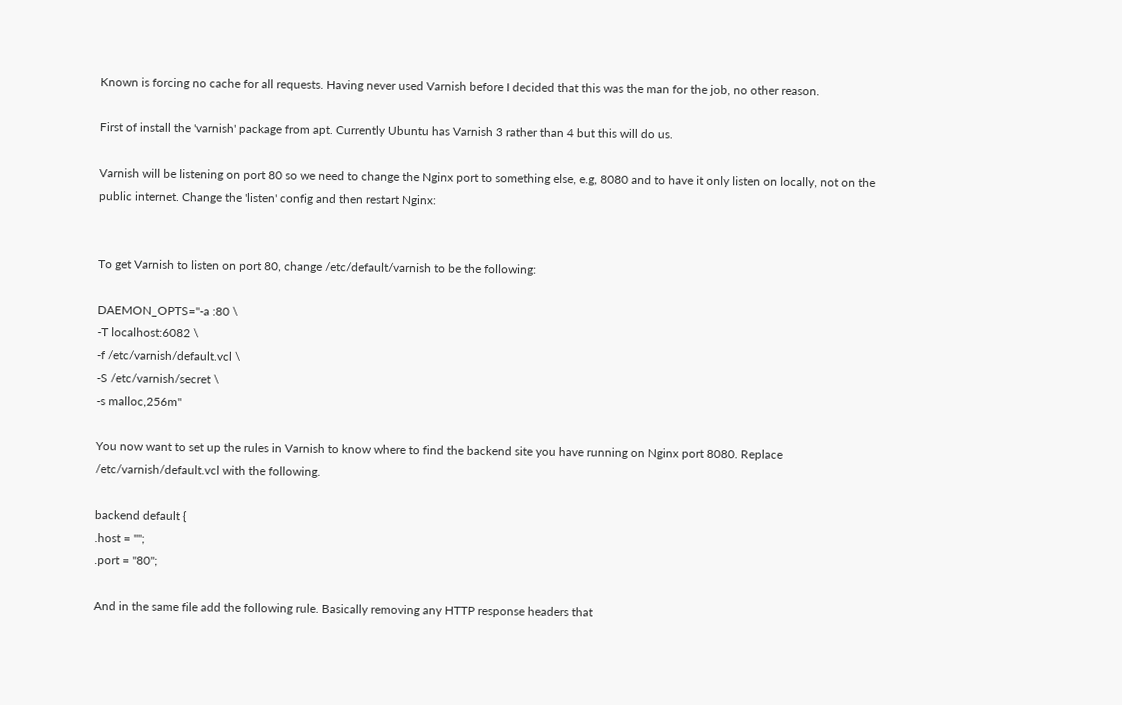Known is forcing no cache for all requests. Having never used Varnish before I decided that this was the man for the job, no other reason.

First of install the 'varnish' package from apt. Currently Ubuntu has Varnish 3 rather than 4 but this will do us.

Varnish will be listening on port 80 so we need to change the Nginx port to something else, e.g, 8080 and to have it only listen on locally, not on the public internet. Change the 'listen' config and then restart Nginx:


To get Varnish to listen on port 80, change /etc/default/varnish to be the following:

DAEMON_OPTS="-a :80 \
-T localhost:6082 \
-f /etc/varnish/default.vcl \
-S /etc/varnish/secret \
-s malloc,256m"

You now want to set up the rules in Varnish to know where to find the backend site you have running on Nginx port 8080. Replace /etc/varnish/default.vcl with the following.

backend default {
.host = "";
.port = "80";

And in the same file add the following rule. Basically removing any HTTP response headers that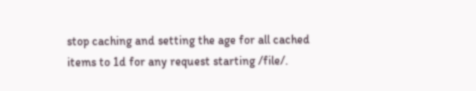stop caching and setting the age for all cached items to 1d for any request starting /file/.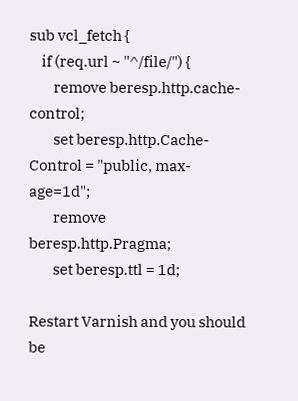sub vcl_fetch {
    if (req.url ~ "^/file/") {
        remove beresp.http.cache-control;
        set beresp.http.Cache-Control = "public, max-age=1d";
        remove beresp.http.Pragma;
        set beresp.ttl = 1d;

Restart Varnish and you should be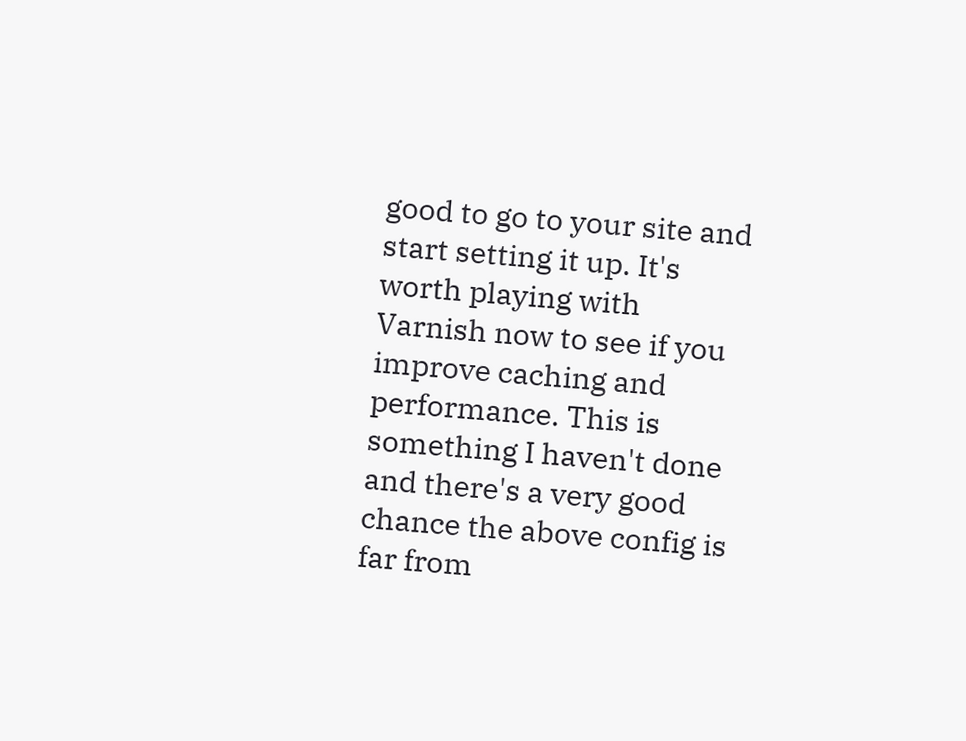good to go to your site and start setting it up. It's worth playing with Varnish now to see if you improve caching and performance. This is something I haven't done and there's a very good chance the above config is far from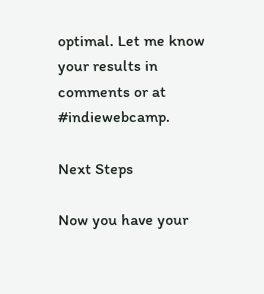optimal. Let me know your results in comments or at #indiewebcamp.

Next Steps

Now you have your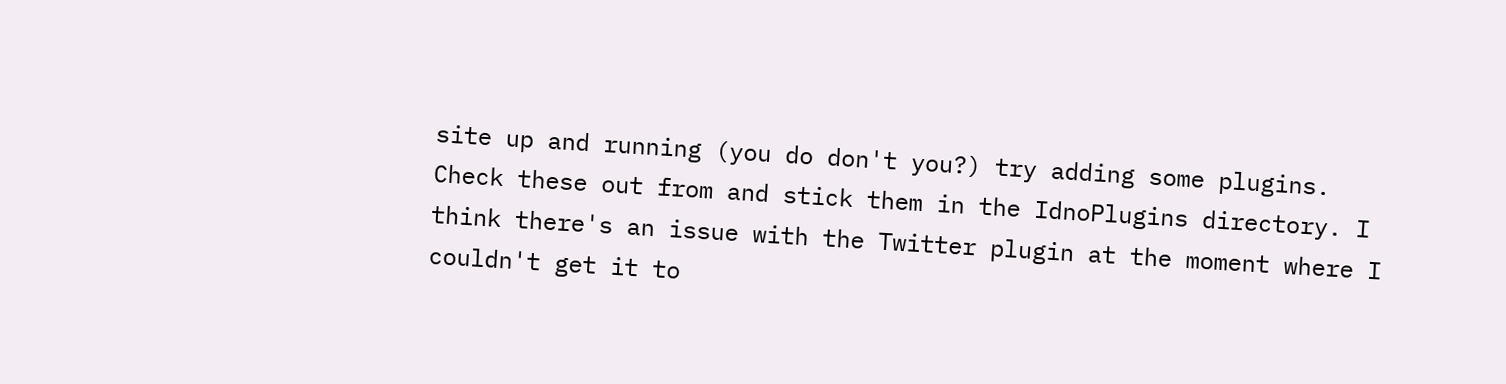site up and running (you do don't you?) try adding some plugins. Check these out from and stick them in the IdnoPlugins directory. I think there's an issue with the Twitter plugin at the moment where I couldn't get it to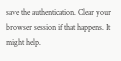save the authentication. Clear your browser session if that happens. It might help.